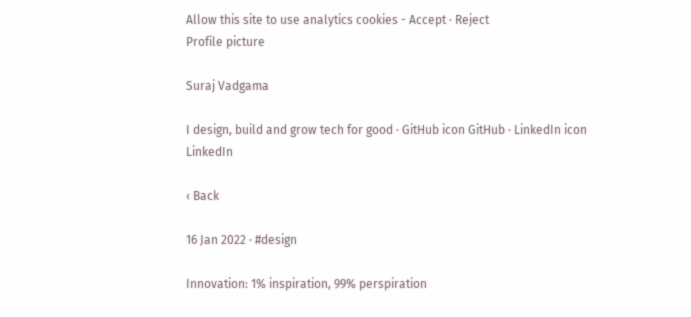Allow this site to use analytics cookies - Accept · Reject
Profile picture

Suraj Vadgama

I design, build and grow tech for good · GitHub icon GitHub · LinkedIn icon LinkedIn

‹ Back

16 Jan 2022 · #design

Innovation: 1% inspiration, 99% perspiration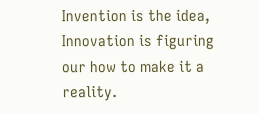Invention is the idea, Innovation is figuring our how to make it a reality.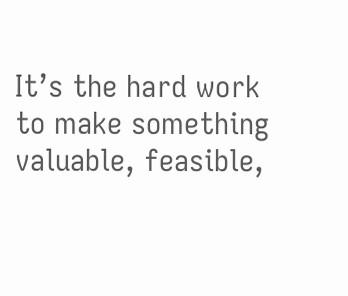It’s the hard work to make something valuable, feasible,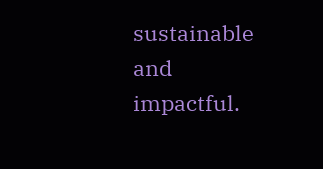sustainable and impactful.